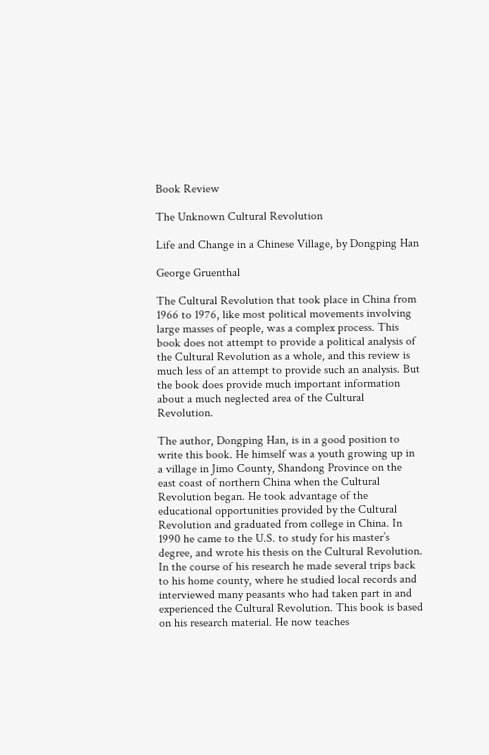Book Review

The Unknown Cultural Revolution

Life and Change in a Chinese Village, by Dongping Han

George Gruenthal

The Cultural Revolution that took place in China from 1966 to 1976, like most political movements involving large masses of people, was a complex process. This book does not attempt to provide a political analysis of the Cultural Revolution as a whole, and this review is much less of an attempt to provide such an analysis. But the book does provide much important information about a much neglected area of the Cultural Revolution.

The author, Dongping Han, is in a good position to write this book. He himself was a youth growing up in a village in Jimo County, Shandong Province on the east coast of northern China when the Cultural Revolution began. He took advantage of the educational opportunities provided by the Cultural Revolution and graduated from college in China. In 1990 he came to the U.S. to study for his master’s degree, and wrote his thesis on the Cultural Revolution. In the course of his research he made several trips back to his home county, where he studied local records and interviewed many peasants who had taken part in and experienced the Cultural Revolution. This book is based on his research material. He now teaches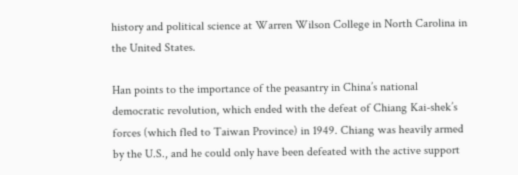history and political science at Warren Wilson College in North Carolina in the United States.

Han points to the importance of the peasantry in China’s national democratic revolution, which ended with the defeat of Chiang Kai-shek’s forces (which fled to Taiwan Province) in 1949. Chiang was heavily armed by the U.S., and he could only have been defeated with the active support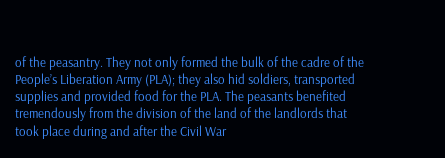of the peasantry. They not only formed the bulk of the cadre of the People’s Liberation Army (PLA); they also hid soldiers, transported supplies and provided food for the PLA. The peasants benefited tremendously from the division of the land of the landlords that took place during and after the Civil War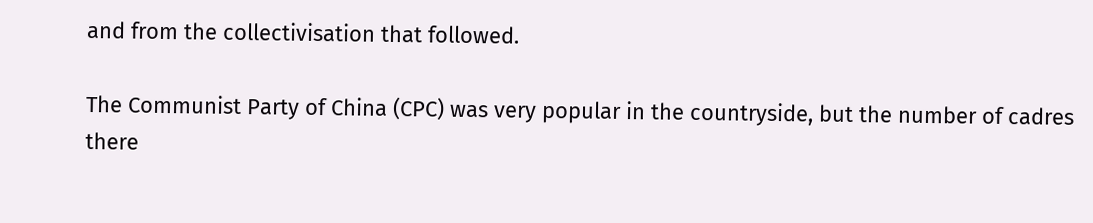and from the collectivisation that followed.

The Communist Party of China (CPC) was very popular in the countryside, but the number of cadres there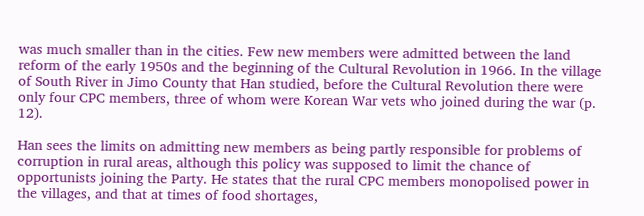was much smaller than in the cities. Few new members were admitted between the land reform of the early 1950s and the beginning of the Cultural Revolution in 1966. In the village of South River in Jimo County that Han studied, before the Cultural Revolution there were only four CPC members, three of whom were Korean War vets who joined during the war (p. 12).

Han sees the limits on admitting new members as being partly responsible for problems of corruption in rural areas, although this policy was supposed to limit the chance of opportunists joining the Party. He states that the rural CPC members monopolised power in the villages, and that at times of food shortages,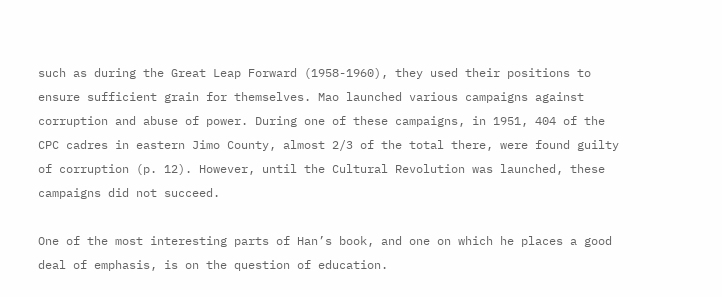such as during the Great Leap Forward (1958-1960), they used their positions to ensure sufficient grain for themselves. Mao launched various campaigns against corruption and abuse of power. During one of these campaigns, in 1951, 404 of the CPC cadres in eastern Jimo County, almost 2/3 of the total there, were found guilty of corruption (p. 12). However, until the Cultural Revolution was launched, these campaigns did not succeed.

One of the most interesting parts of Han’s book, and one on which he places a good deal of emphasis, is on the question of education.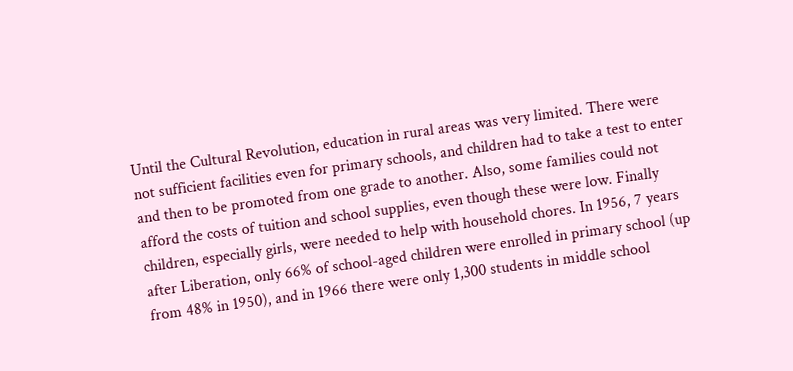Until the Cultural Revolution, education in rural areas was very limited. There were not sufficient facilities even for primary schools, and children had to take a test to enter and then to be promoted from one grade to another. Also, some families could not afford the costs of tuition and school supplies, even though these were low. Finally children, especially girls, were needed to help with household chores. In 1956, 7 years after Liberation, only 66% of school-aged children were enrolled in primary school (up from 48% in 1950), and in 1966 there were only 1,300 students in middle school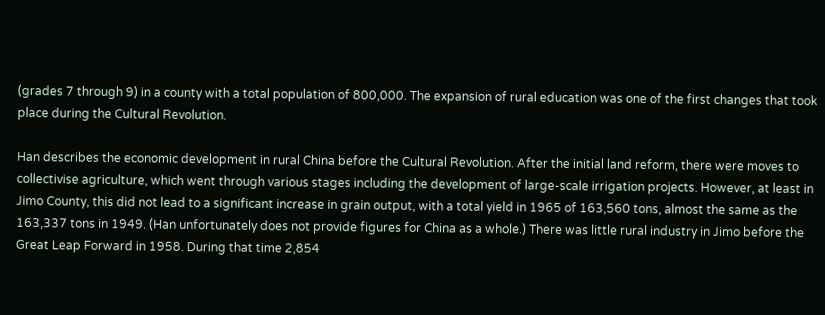(grades 7 through 9) in a county with a total population of 800,000. The expansion of rural education was one of the first changes that took place during the Cultural Revolution.

Han describes the economic development in rural China before the Cultural Revolution. After the initial land reform, there were moves to collectivise agriculture, which went through various stages including the development of large-scale irrigation projects. However, at least in Jimo County, this did not lead to a significant increase in grain output, with a total yield in 1965 of 163,560 tons, almost the same as the 163,337 tons in 1949. (Han unfortunately does not provide figures for China as a whole.) There was little rural industry in Jimo before the Great Leap Forward in 1958. During that time 2,854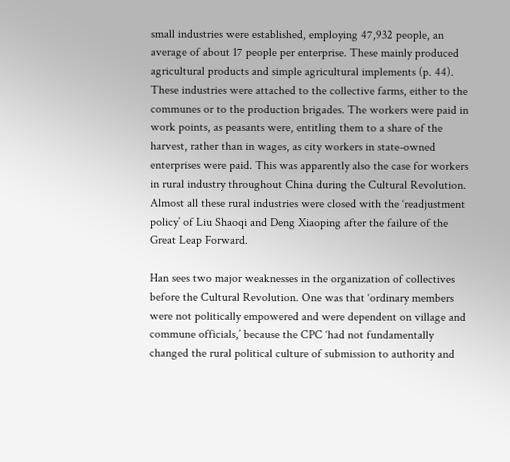small industries were established, employing 47,932 people, an average of about 17 people per enterprise. These mainly produced agricultural products and simple agricultural implements (p. 44). These industries were attached to the collective farms, either to the communes or to the production brigades. The workers were paid in work points, as peasants were, entitling them to a share of the harvest, rather than in wages, as city workers in state-owned enterprises were paid. This was apparently also the case for workers in rural industry throughout China during the Cultural Revolution. Almost all these rural industries were closed with the ‘readjustment policy’ of Liu Shaoqi and Deng Xiaoping after the failure of the Great Leap Forward.

Han sees two major weaknesses in the organization of collectives before the Cultural Revolution. One was that ‘ordinary members were not politically empowered and were dependent on village and commune officials,’ because the CPC ‘had not fundamentally changed the rural political culture of submission to authority and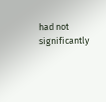had not significantly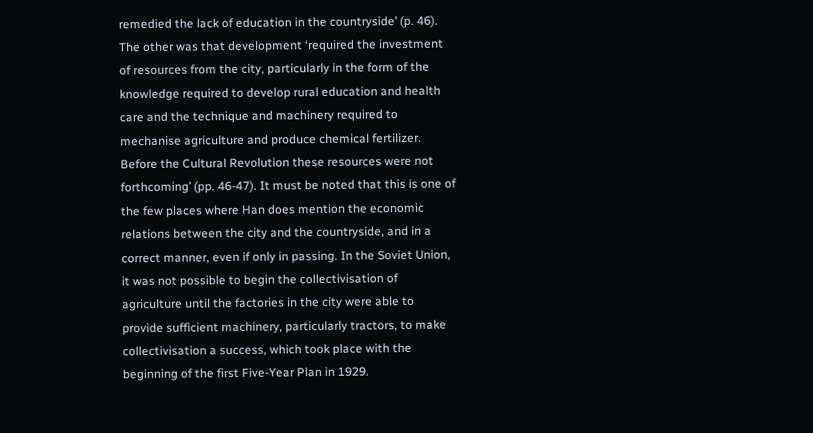remedied the lack of education in the countryside’ (p. 46). The other was that development ‘required the investment of resources from the city, particularly in the form of the knowledge required to develop rural education and health care and the technique and machinery required to mechanise agriculture and produce chemical fertilizer. Before the Cultural Revolution these resources were not forthcoming’ (pp. 46-47). It must be noted that this is one of the few places where Han does mention the economic relations between the city and the countryside, and in a correct manner, even if only in passing. In the Soviet Union, it was not possible to begin the collectivisation of agriculture until the factories in the city were able to provide sufficient machinery, particularly tractors, to make collectivisation a success, which took place with the beginning of the first Five-Year Plan in 1929.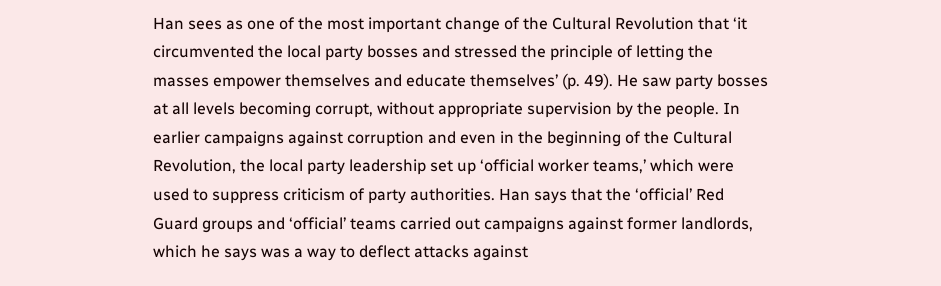Han sees as one of the most important change of the Cultural Revolution that ‘it circumvented the local party bosses and stressed the principle of letting the masses empower themselves and educate themselves’ (p. 49). He saw party bosses at all levels becoming corrupt, without appropriate supervision by the people. In earlier campaigns against corruption and even in the beginning of the Cultural Revolution, the local party leadership set up ‘official worker teams,’ which were used to suppress criticism of party authorities. Han says that the ‘official’ Red Guard groups and ‘official’ teams carried out campaigns against former landlords, which he says was a way to deflect attacks against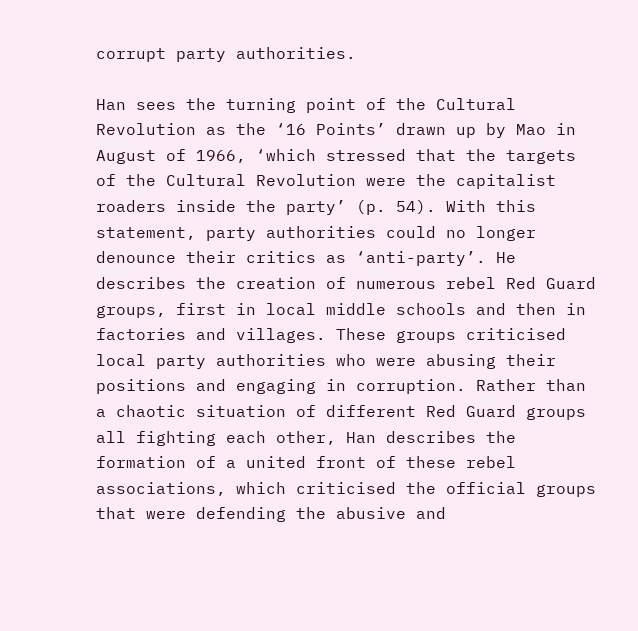corrupt party authorities.

Han sees the turning point of the Cultural Revolution as the ‘16 Points’ drawn up by Mao in August of 1966, ‘which stressed that the targets of the Cultural Revolution were the capitalist roaders inside the party’ (p. 54). With this statement, party authorities could no longer denounce their critics as ‘anti-party’. He describes the creation of numerous rebel Red Guard groups, first in local middle schools and then in factories and villages. These groups criticised local party authorities who were abusing their positions and engaging in corruption. Rather than a chaotic situation of different Red Guard groups all fighting each other, Han describes the formation of a united front of these rebel associations, which criticised the official groups that were defending the abusive and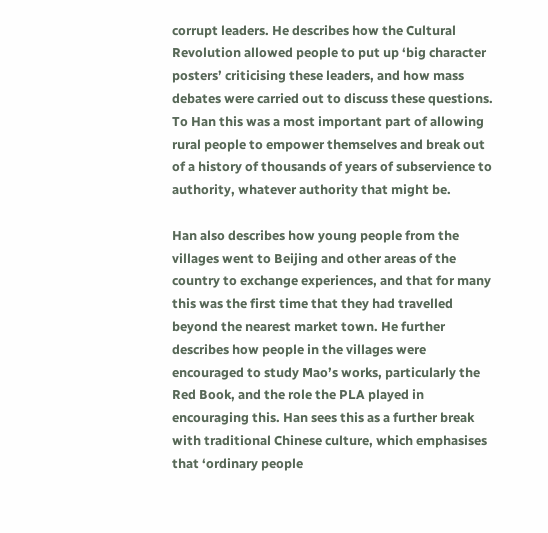corrupt leaders. He describes how the Cultural Revolution allowed people to put up ‘big character posters’ criticising these leaders, and how mass debates were carried out to discuss these questions. To Han this was a most important part of allowing rural people to empower themselves and break out of a history of thousands of years of subservience to authority, whatever authority that might be.

Han also describes how young people from the villages went to Beijing and other areas of the country to exchange experiences, and that for many this was the first time that they had travelled beyond the nearest market town. He further describes how people in the villages were encouraged to study Mao’s works, particularly the Red Book, and the role the PLA played in encouraging this. Han sees this as a further break with traditional Chinese culture, which emphasises that ‘ordinary people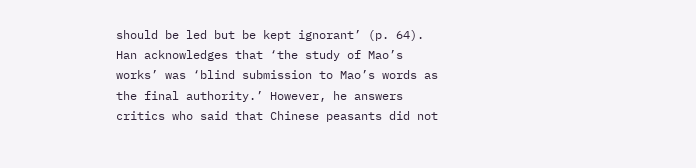should be led but be kept ignorant’ (p. 64). Han acknowledges that ‘the study of Mao’s works’ was ‘blind submission to Mao’s words as the final authority.’ However, he answers critics who said that Chinese peasants did not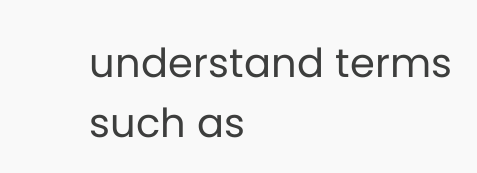understand terms such as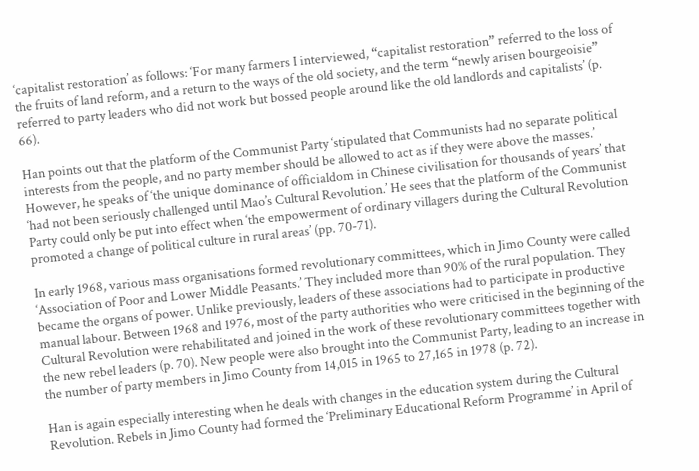‘capitalist restoration’ as follows: ‘For many farmers I interviewed, “capitalist restoration” referred to the loss of the fruits of land reform, and a return to the ways of the old society, and the term “newly arisen bourgeoisie” referred to party leaders who did not work but bossed people around like the old landlords and capitalists’ (p. 66).

Han points out that the platform of the Communist Party ‘stipulated that Communists had no separate political interests from the people, and no party member should be allowed to act as if they were above the masses.’ However, he speaks of ‘the unique dominance of officialdom in Chinese civilisation for thousands of years’ that ‘had not been seriously challenged until Mao’s Cultural Revolution.’ He sees that the platform of the Communist Party could only be put into effect when ‘the empowerment of ordinary villagers during the Cultural Revolution promoted a change of political culture in rural areas’ (pp. 70-71).

In early 1968, various mass organisations formed revolutionary committees, which in Jimo County were called ‘Association of Poor and Lower Middle Peasants.’ They included more than 90% of the rural population. They became the organs of power. Unlike previously, leaders of these associations had to participate in productive manual labour. Between 1968 and 1976, most of the party authorities who were criticised in the beginning of the Cultural Revolution were rehabilitated and joined in the work of these revolutionary committees together with the new rebel leaders (p. 70). New people were also brought into the Communist Party, leading to an increase in the number of party members in Jimo County from 14,015 in 1965 to 27,165 in 1978 (p. 72).

Han is again especially interesting when he deals with changes in the education system during the Cultural Revolution. Rebels in Jimo County had formed the ‘Preliminary Educational Reform Programme’ in April of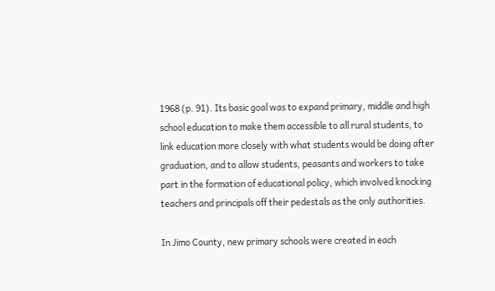1968 (p. 91). Its basic goal was to expand primary, middle and high school education to make them accessible to all rural students, to link education more closely with what students would be doing after graduation, and to allow students, peasants and workers to take part in the formation of educational policy, which involved knocking teachers and principals off their pedestals as the only authorities.

In Jimo County, new primary schools were created in each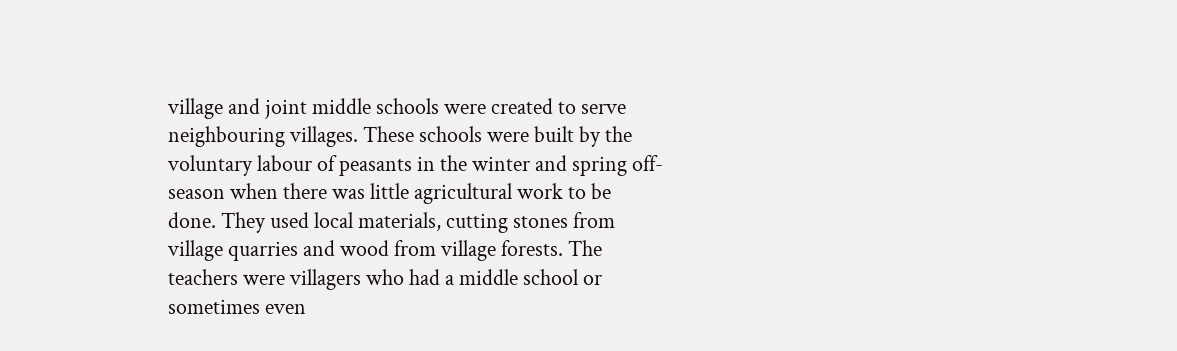village and joint middle schools were created to serve neighbouring villages. These schools were built by the voluntary labour of peasants in the winter and spring off-season when there was little agricultural work to be done. They used local materials, cutting stones from village quarries and wood from village forests. The teachers were villagers who had a middle school or sometimes even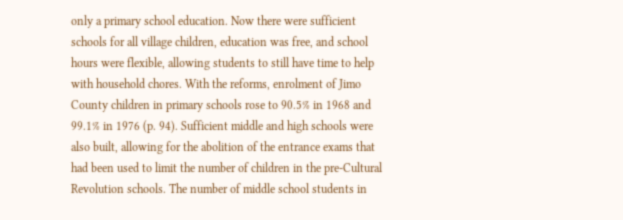only a primary school education. Now there were sufficient schools for all village children, education was free, and school hours were flexible, allowing students to still have time to help with household chores. With the reforms, enrolment of Jimo County children in primary schools rose to 90.5% in 1968 and 99.1% in 1976 (p. 94). Sufficient middle and high schools were also built, allowing for the abolition of the entrance exams that had been used to limit the number of children in the pre-Cultural Revolution schools. The number of middle school students in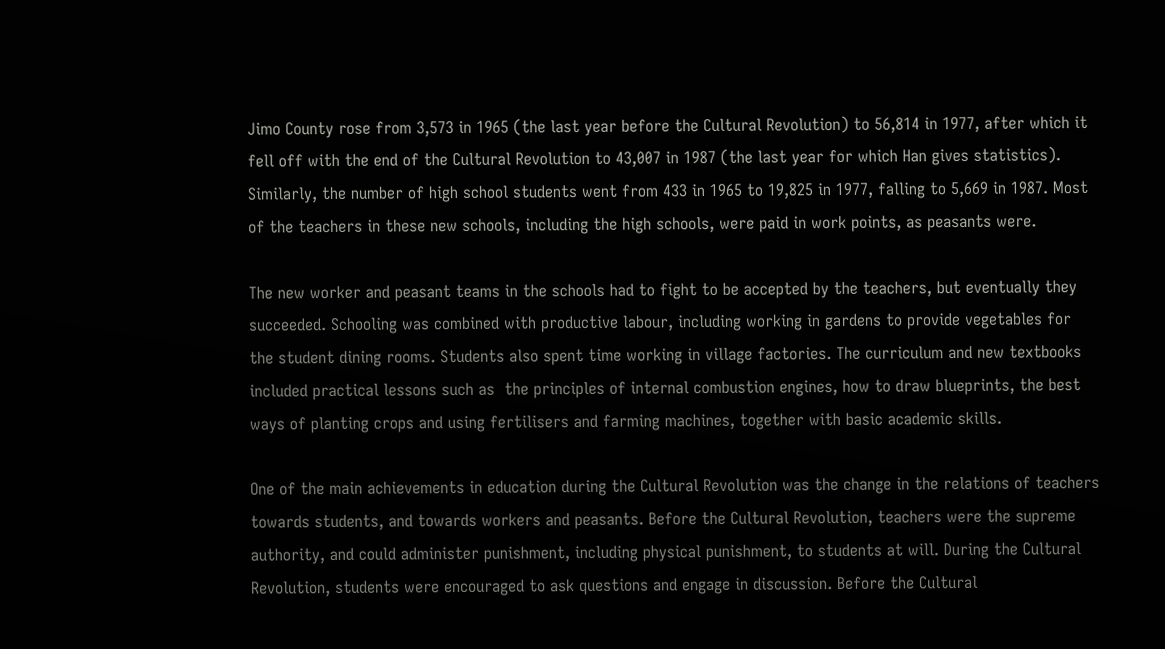Jimo County rose from 3,573 in 1965 (the last year before the Cultural Revolution) to 56,814 in 1977, after which it fell off with the end of the Cultural Revolution to 43,007 in 1987 (the last year for which Han gives statistics). Similarly, the number of high school students went from 433 in 1965 to 19,825 in 1977, falling to 5,669 in 1987. Most of the teachers in these new schools, including the high schools, were paid in work points, as peasants were.

The new worker and peasant teams in the schools had to fight to be accepted by the teachers, but eventually they succeeded. Schooling was combined with productive labour, including working in gardens to provide vegetables for the student dining rooms. Students also spent time working in village factories. The curriculum and new textbooks included practical lessons such as  the principles of internal combustion engines, how to draw blueprints, the best ways of planting crops and using fertilisers and farming machines, together with basic academic skills.

One of the main achievements in education during the Cultural Revolution was the change in the relations of teachers towards students, and towards workers and peasants. Before the Cultural Revolution, teachers were the supreme authority, and could administer punishment, including physical punishment, to students at will. During the Cultural Revolution, students were encouraged to ask questions and engage in discussion. Before the Cultural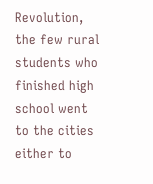Revolution, the few rural students who finished high school went to the cities either to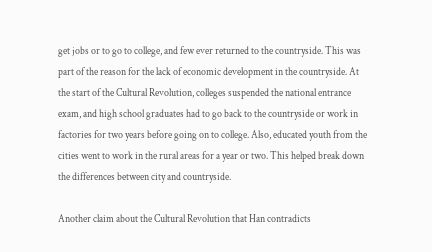get jobs or to go to college, and few ever returned to the countryside. This was part of the reason for the lack of economic development in the countryside. At the start of the Cultural Revolution, colleges suspended the national entrance exam, and high school graduates had to go back to the countryside or work in factories for two years before going on to college. Also, educated youth from the cities went to work in the rural areas for a year or two. This helped break down the differences between city and countryside.

Another claim about the Cultural Revolution that Han contradicts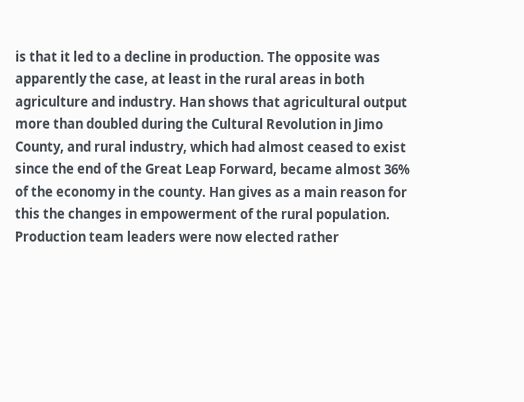is that it led to a decline in production. The opposite was apparently the case, at least in the rural areas in both agriculture and industry. Han shows that agricultural output more than doubled during the Cultural Revolution in Jimo County, and rural industry, which had almost ceased to exist since the end of the Great Leap Forward, became almost 36% of the economy in the county. Han gives as a main reason for this the changes in empowerment of the rural population. Production team leaders were now elected rather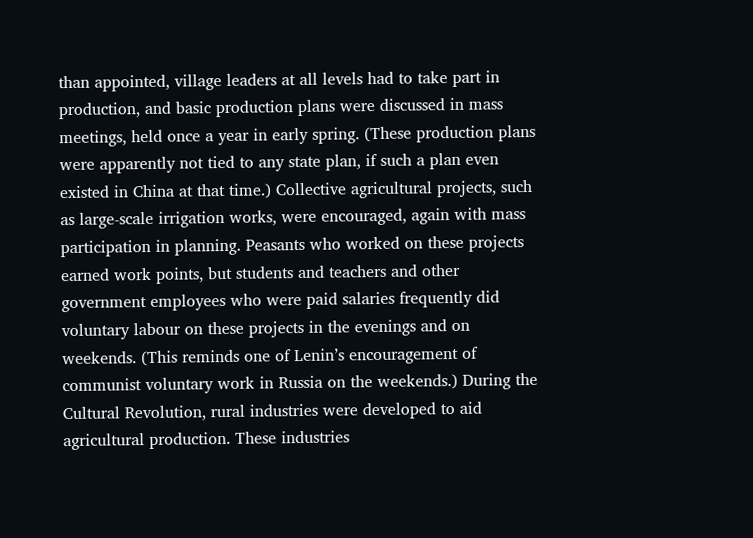than appointed, village leaders at all levels had to take part in production, and basic production plans were discussed in mass meetings, held once a year in early spring. (These production plans were apparently not tied to any state plan, if such a plan even existed in China at that time.) Collective agricultural projects, such as large-scale irrigation works, were encouraged, again with mass participation in planning. Peasants who worked on these projects earned work points, but students and teachers and other government employees who were paid salaries frequently did voluntary labour on these projects in the evenings and on weekends. (This reminds one of Lenin’s encouragement of communist voluntary work in Russia on the weekends.) During the Cultural Revolution, rural industries were developed to aid agricultural production. These industries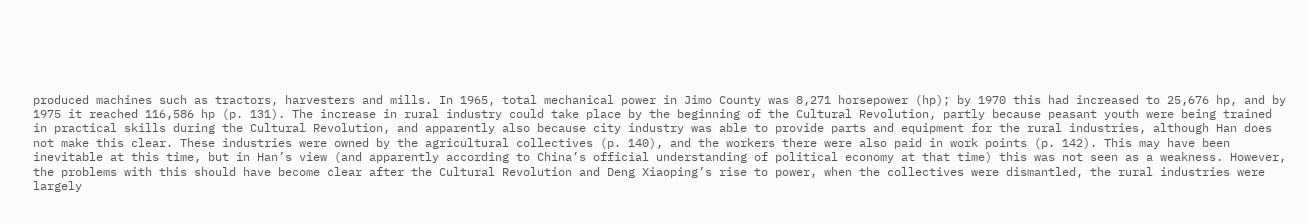produced machines such as tractors, harvesters and mills. In 1965, total mechanical power in Jimo County was 8,271 horsepower (hp); by 1970 this had increased to 25,676 hp, and by 1975 it reached 116,586 hp (p. 131). The increase in rural industry could take place by the beginning of the Cultural Revolution, partly because peasant youth were being trained in practical skills during the Cultural Revolution, and apparently also because city industry was able to provide parts and equipment for the rural industries, although Han does not make this clear. These industries were owned by the agricultural collectives (p. 140), and the workers there were also paid in work points (p. 142). This may have been inevitable at this time, but in Han’s view (and apparently according to China’s official understanding of political economy at that time) this was not seen as a weakness. However, the problems with this should have become clear after the Cultural Revolution and Deng Xiaoping’s rise to power, when the collectives were dismantled, the rural industries were largely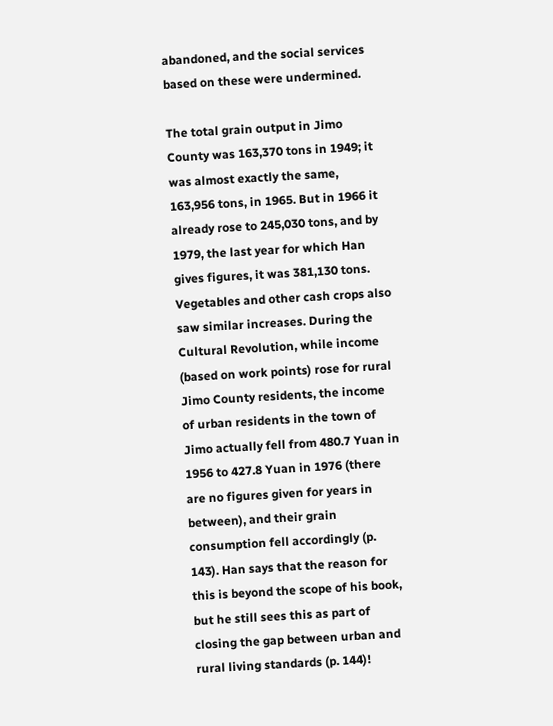abandoned, and the social services based on these were undermined.

The total grain output in Jimo County was 163,370 tons in 1949; it was almost exactly the same, 163,956 tons, in 1965. But in 1966 it already rose to 245,030 tons, and by 1979, the last year for which Han gives figures, it was 381,130 tons. Vegetables and other cash crops also saw similar increases. During the Cultural Revolution, while income (based on work points) rose for rural Jimo County residents, the income of urban residents in the town of Jimo actually fell from 480.7 Yuan in 1956 to 427.8 Yuan in 1976 (there are no figures given for years in between), and their grain consumption fell accordingly (p. 143). Han says that the reason for this is beyond the scope of his book, but he still sees this as part of closing the gap between urban and rural living standards (p. 144)!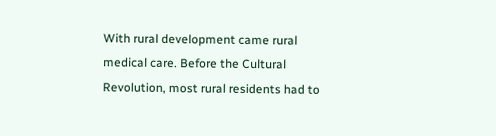With rural development came rural medical care. Before the Cultural Revolution, most rural residents had to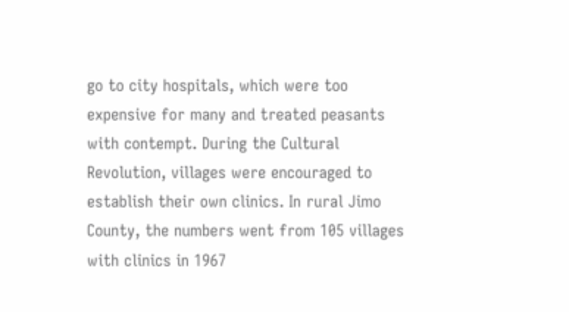go to city hospitals, which were too expensive for many and treated peasants with contempt. During the Cultural Revolution, villages were encouraged to establish their own clinics. In rural Jimo County, the numbers went from 105 villages with clinics in 1967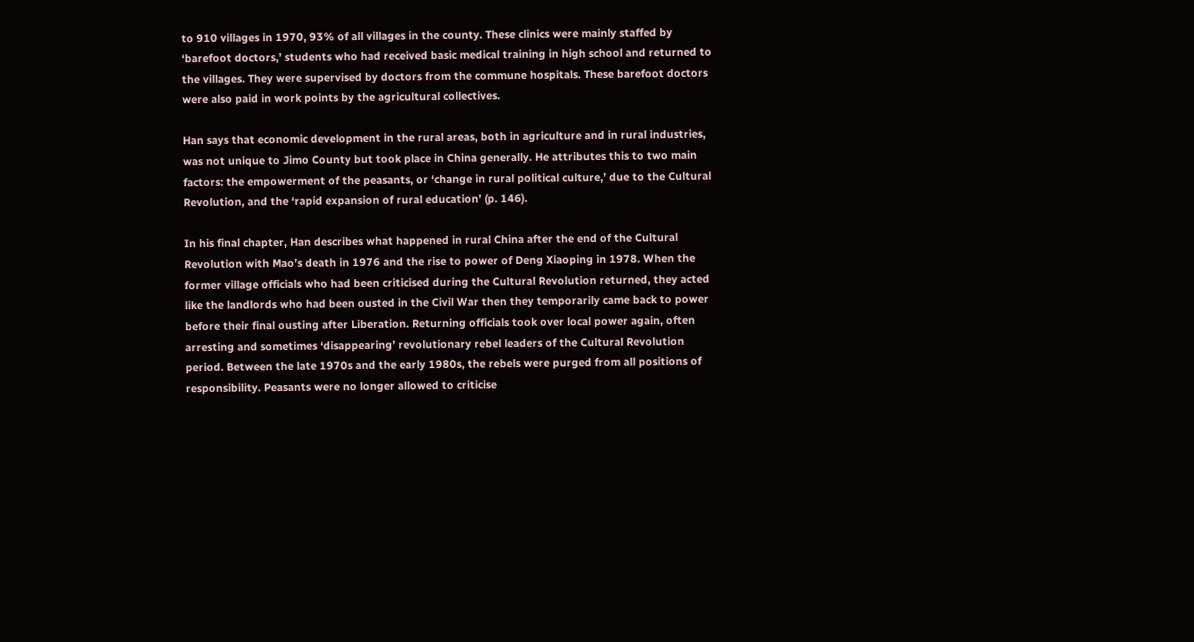to 910 villages in 1970, 93% of all villages in the county. These clinics were mainly staffed by ‘barefoot doctors,’ students who had received basic medical training in high school and returned to the villages. They were supervised by doctors from the commune hospitals. These barefoot doctors were also paid in work points by the agricultural collectives.

Han says that economic development in the rural areas, both in agriculture and in rural industries, was not unique to Jimo County but took place in China generally. He attributes this to two main factors: the empowerment of the peasants, or ‘change in rural political culture,’ due to the Cultural Revolution, and the ‘rapid expansion of rural education’ (p. 146).

In his final chapter, Han describes what happened in rural China after the end of the Cultural Revolution with Mao’s death in 1976 and the rise to power of Deng Xiaoping in 1978. When the former village officials who had been criticised during the Cultural Revolution returned, they acted like the landlords who had been ousted in the Civil War then they temporarily came back to power before their final ousting after Liberation. Returning officials took over local power again, often arresting and sometimes ‘disappearing’ revolutionary rebel leaders of the Cultural Revolution period. Between the late 1970s and the early 1980s, the rebels were purged from all positions of responsibility. Peasants were no longer allowed to criticise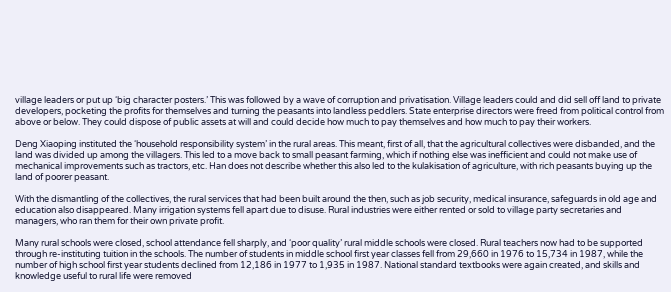village leaders or put up ‘big character posters.’ This was followed by a wave of corruption and privatisation. Village leaders could and did sell off land to private developers, pocketing the profits for themselves and turning the peasants into landless peddlers. State enterprise directors were freed from political control from above or below. They could dispose of public assets at will and could decide how much to pay themselves and how much to pay their workers.

Deng Xiaoping instituted the ‘household responsibility system’ in the rural areas. This meant, first of all, that the agricultural collectives were disbanded, and the land was divided up among the villagers. This led to a move back to small peasant farming, which if nothing else was inefficient and could not make use of mechanical improvements such as tractors, etc. Han does not describe whether this also led to the kulakisation of agriculture, with rich peasants buying up the land of poorer peasant.

With the dismantling of the collectives, the rural services that had been built around the then, such as job security, medical insurance, safeguards in old age and education also disappeared. Many irrigation systems fell apart due to disuse. Rural industries were either rented or sold to village party secretaries and managers, who ran them for their own private profit.

Many rural schools were closed, school attendance fell sharply, and ‘poor quality’ rural middle schools were closed. Rural teachers now had to be supported through re-instituting tuition in the schools. The number of students in middle school first year classes fell from 29,660 in 1976 to 15,734 in 1987, while the number of high school first year students declined from 12,186 in 1977 to 1,935 in 1987. National standard textbooks were again created, and skills and knowledge useful to rural life were removed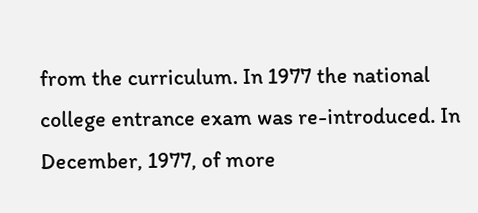from the curriculum. In 1977 the national college entrance exam was re-introduced. In December, 1977, of more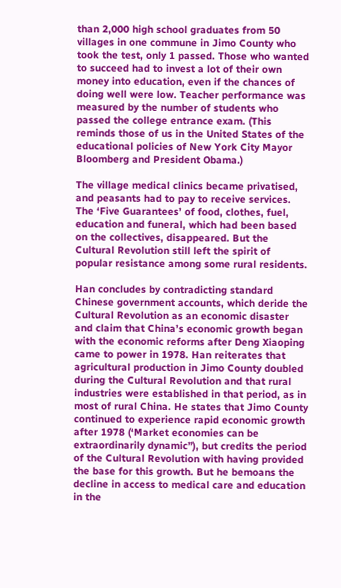than 2,000 high school graduates from 50 villages in one commune in Jimo County who took the test, only 1 passed. Those who wanted to succeed had to invest a lot of their own money into education, even if the chances of doing well were low. Teacher performance was measured by the number of students who passed the college entrance exam. (This reminds those of us in the United States of the educational policies of New York City Mayor Bloomberg and President Obama.)

The village medical clinics became privatised, and peasants had to pay to receive services. The ‘Five Guarantees’ of food, clothes, fuel, education and funeral, which had been based on the collectives, disappeared. But the Cultural Revolution still left the spirit of popular resistance among some rural residents.

Han concludes by contradicting standard Chinese government accounts, which deride the Cultural Revolution as an economic disaster and claim that China’s economic growth began with the economic reforms after Deng Xiaoping came to power in 1978. Han reiterates that agricultural production in Jimo County doubled during the Cultural Revolution and that rural industries were established in that period, as in most of rural China. He states that Jimo County continued to experience rapid economic growth after 1978 (‘Market economies can be extraordinarily dynamic”), but credits the period of the Cultural Revolution with having provided the base for this growth. But he bemoans the decline in access to medical care and education in the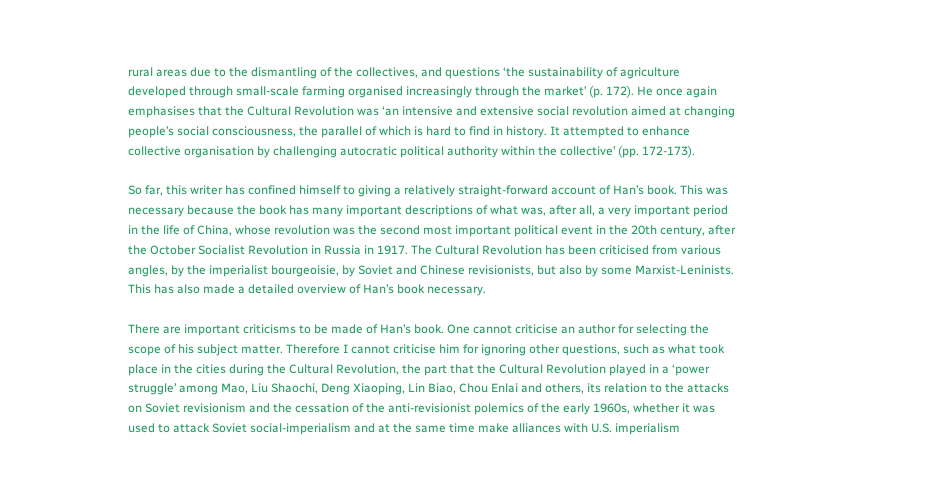rural areas due to the dismantling of the collectives, and questions ‘the sustainability of agriculture developed through small-scale farming organised increasingly through the market’ (p. 172). He once again emphasises that the Cultural Revolution was ‘an intensive and extensive social revolution aimed at changing people’s social consciousness, the parallel of which is hard to find in history. It attempted to enhance collective organisation by challenging autocratic political authority within the collective’ (pp. 172-173).

So far, this writer has confined himself to giving a relatively straight-forward account of Han’s book. This was necessary because the book has many important descriptions of what was, after all, a very important period in the life of China, whose revolution was the second most important political event in the 20th century, after the October Socialist Revolution in Russia in 1917. The Cultural Revolution has been criticised from various angles, by the imperialist bourgeoisie, by Soviet and Chinese revisionists, but also by some Marxist-Leninists. This has also made a detailed overview of Han’s book necessary.

There are important criticisms to be made of Han’s book. One cannot criticise an author for selecting the scope of his subject matter. Therefore I cannot criticise him for ignoring other questions, such as what took place in the cities during the Cultural Revolution, the part that the Cultural Revolution played in a ‘power struggle’ among Mao, Liu Shaochi, Deng Xiaoping, Lin Biao, Chou Enlai and others, its relation to the attacks on Soviet revisionism and the cessation of the anti-revisionist polemics of the early 1960s, whether it was used to attack Soviet social-imperialism and at the same time make alliances with U.S. imperialism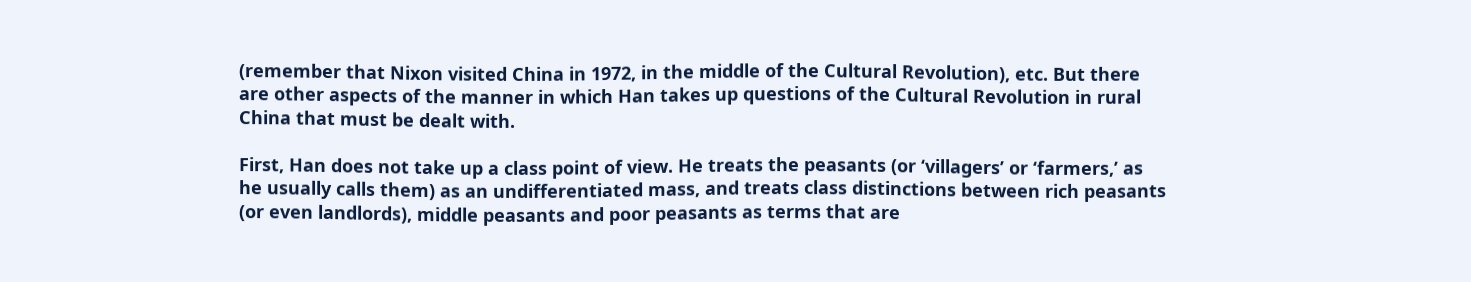(remember that Nixon visited China in 1972, in the middle of the Cultural Revolution), etc. But there are other aspects of the manner in which Han takes up questions of the Cultural Revolution in rural China that must be dealt with.

First, Han does not take up a class point of view. He treats the peasants (or ‘villagers’ or ‘farmers,’ as he usually calls them) as an undifferentiated mass, and treats class distinctions between rich peasants (or even landlords), middle peasants and poor peasants as terms that are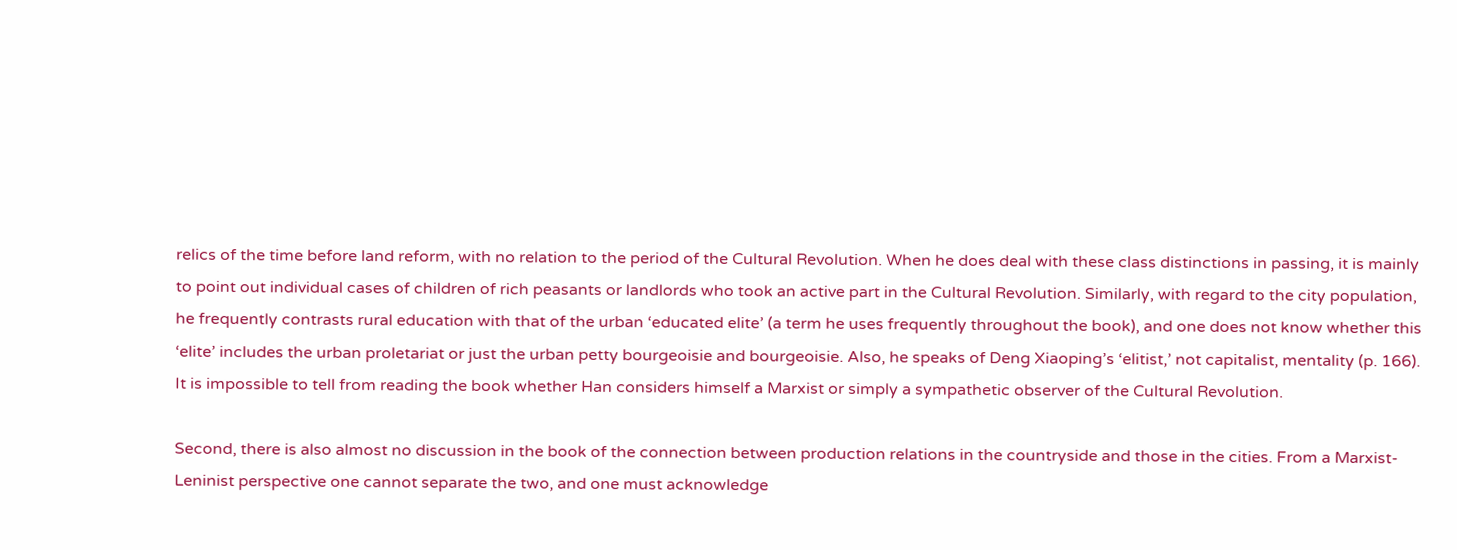relics of the time before land reform, with no relation to the period of the Cultural Revolution. When he does deal with these class distinctions in passing, it is mainly to point out individual cases of children of rich peasants or landlords who took an active part in the Cultural Revolution. Similarly, with regard to the city population, he frequently contrasts rural education with that of the urban ‘educated elite’ (a term he uses frequently throughout the book), and one does not know whether this ‘elite’ includes the urban proletariat or just the urban petty bourgeoisie and bourgeoisie. Also, he speaks of Deng Xiaoping’s ‘elitist,’ not capitalist, mentality (p. 166). It is impossible to tell from reading the book whether Han considers himself a Marxist or simply a sympathetic observer of the Cultural Revolution.

Second, there is also almost no discussion in the book of the connection between production relations in the countryside and those in the cities. From a Marxist-Leninist perspective one cannot separate the two, and one must acknowledge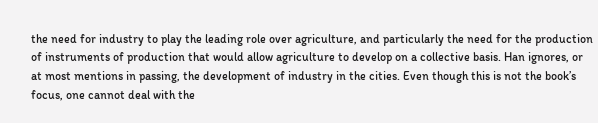the need for industry to play the leading role over agriculture, and particularly the need for the production of instruments of production that would allow agriculture to develop on a collective basis. Han ignores, or at most mentions in passing, the development of industry in the cities. Even though this is not the book’s focus, one cannot deal with the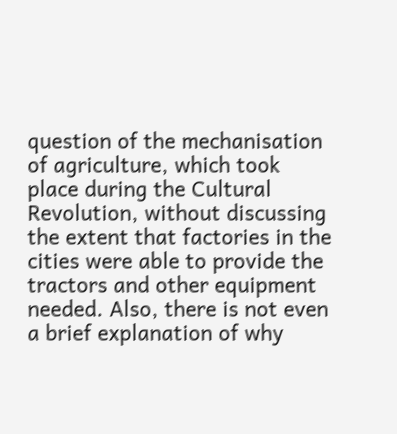question of the mechanisation of agriculture, which took place during the Cultural Revolution, without discussing the extent that factories in the cities were able to provide the tractors and other equipment needed. Also, there is not even a brief explanation of why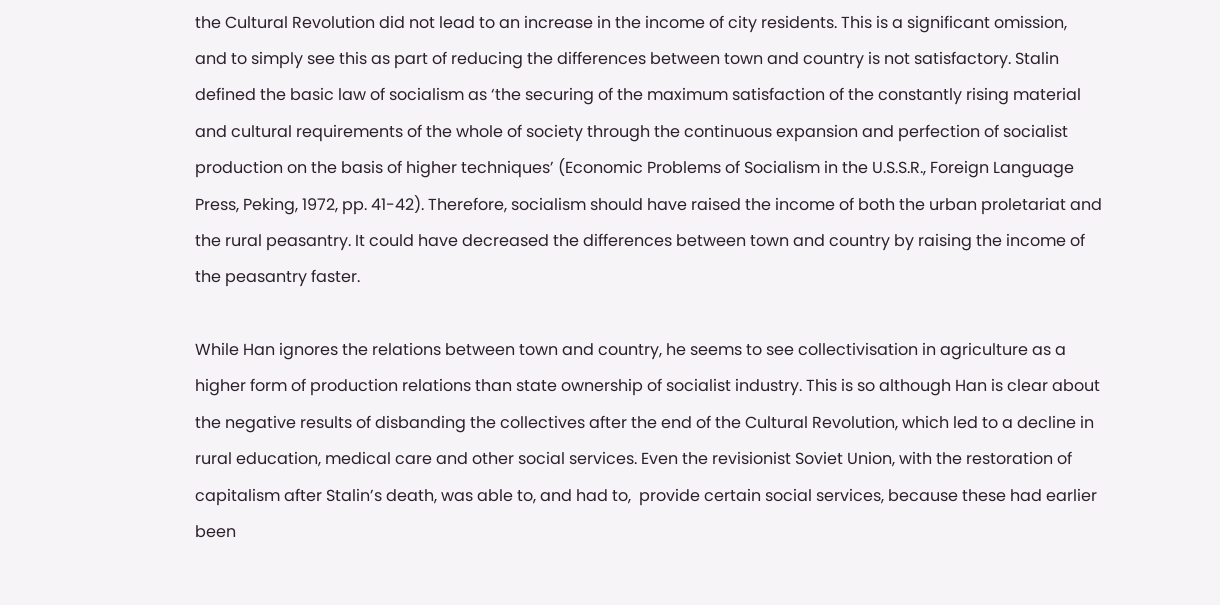the Cultural Revolution did not lead to an increase in the income of city residents. This is a significant omission, and to simply see this as part of reducing the differences between town and country is not satisfactory. Stalin defined the basic law of socialism as ‘the securing of the maximum satisfaction of the constantly rising material and cultural requirements of the whole of society through the continuous expansion and perfection of socialist production on the basis of higher techniques’ (Economic Problems of Socialism in the U.S.S.R., Foreign Language Press, Peking, 1972, pp. 41-42). Therefore, socialism should have raised the income of both the urban proletariat and the rural peasantry. It could have decreased the differences between town and country by raising the income of the peasantry faster.

While Han ignores the relations between town and country, he seems to see collectivisation in agriculture as a higher form of production relations than state ownership of socialist industry. This is so although Han is clear about the negative results of disbanding the collectives after the end of the Cultural Revolution, which led to a decline in rural education, medical care and other social services. Even the revisionist Soviet Union, with the restoration of capitalism after Stalin’s death, was able to, and had to,  provide certain social services, because these had earlier been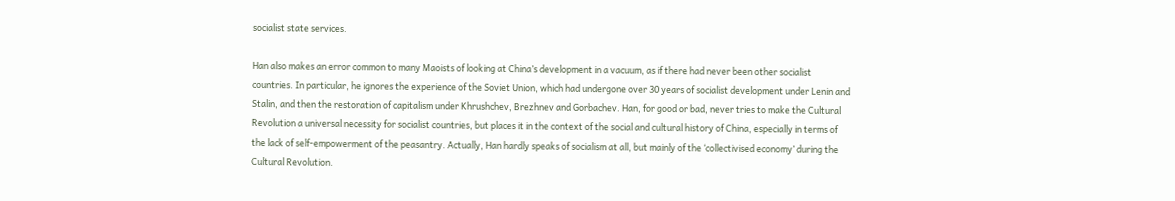socialist state services.

Han also makes an error common to many Maoists of looking at China’s development in a vacuum, as if there had never been other socialist countries. In particular, he ignores the experience of the Soviet Union, which had undergone over 30 years of socialist development under Lenin and Stalin, and then the restoration of capitalism under Khrushchev, Brezhnev and Gorbachev. Han, for good or bad, never tries to make the Cultural Revolution a universal necessity for socialist countries, but places it in the context of the social and cultural history of China, especially in terms of the lack of self-empowerment of the peasantry. Actually, Han hardly speaks of socialism at all, but mainly of the ‘collectivised economy’ during the Cultural Revolution.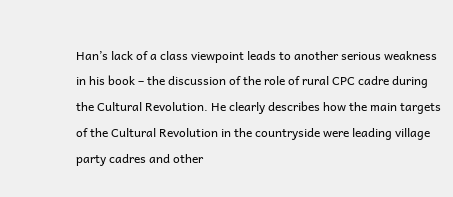Han’s lack of a class viewpoint leads to another serious weakness in his book – the discussion of the role of rural CPC cadre during the Cultural Revolution. He clearly describes how the main targets of the Cultural Revolution in the countryside were leading village party cadres and other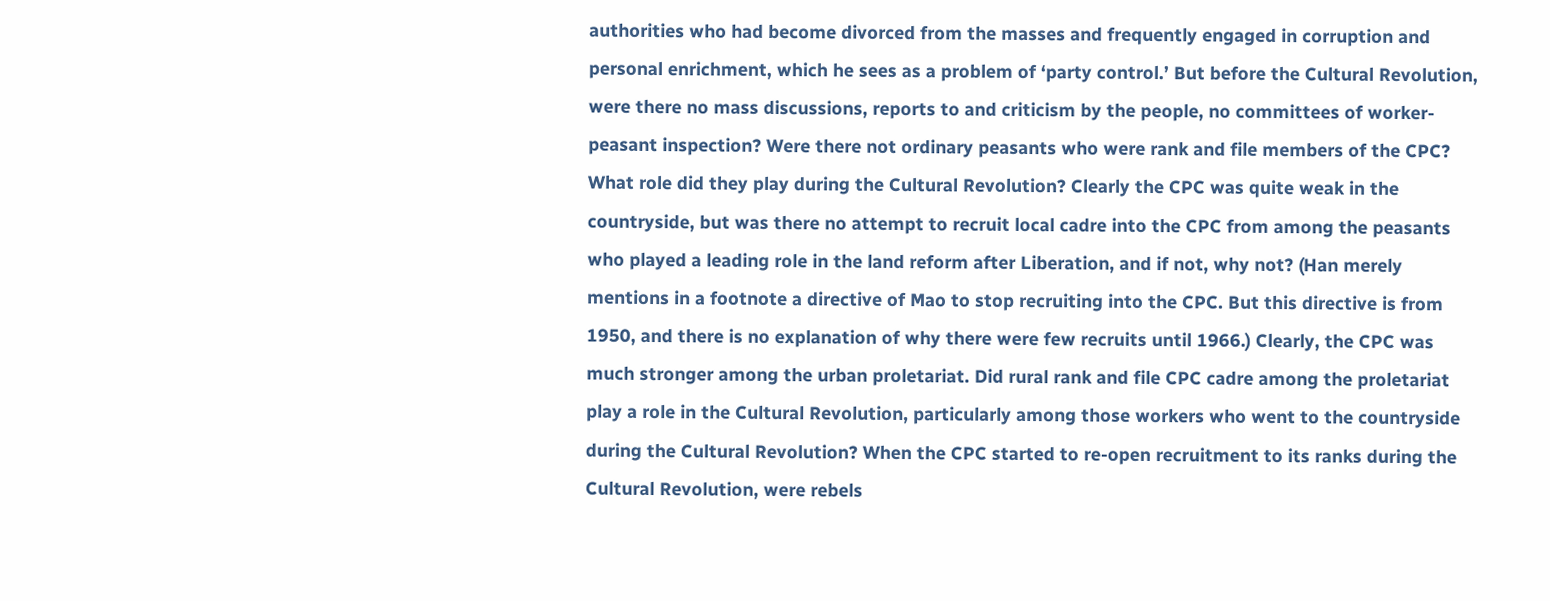authorities who had become divorced from the masses and frequently engaged in corruption and personal enrichment, which he sees as a problem of ‘party control.’ But before the Cultural Revolution, were there no mass discussions, reports to and criticism by the people, no committees of worker-peasant inspection? Were there not ordinary peasants who were rank and file members of the CPC? What role did they play during the Cultural Revolution? Clearly the CPC was quite weak in the countryside, but was there no attempt to recruit local cadre into the CPC from among the peasants who played a leading role in the land reform after Liberation, and if not, why not? (Han merely mentions in a footnote a directive of Mao to stop recruiting into the CPC. But this directive is from 1950, and there is no explanation of why there were few recruits until 1966.) Clearly, the CPC was much stronger among the urban proletariat. Did rural rank and file CPC cadre among the proletariat play a role in the Cultural Revolution, particularly among those workers who went to the countryside during the Cultural Revolution? When the CPC started to re-open recruitment to its ranks during the Cultural Revolution, were rebels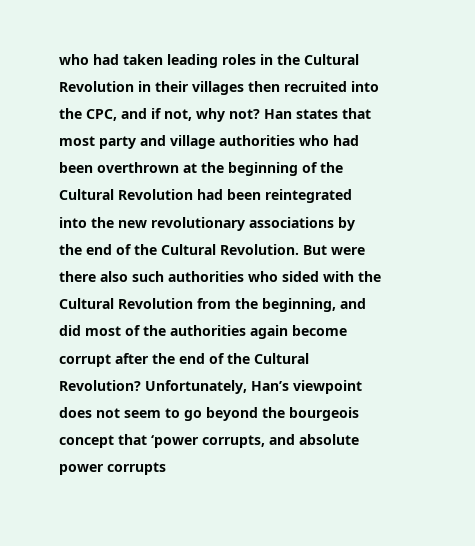who had taken leading roles in the Cultural Revolution in their villages then recruited into the CPC, and if not, why not? Han states that most party and village authorities who had been overthrown at the beginning of the Cultural Revolution had been reintegrated into the new revolutionary associations by the end of the Cultural Revolution. But were there also such authorities who sided with the Cultural Revolution from the beginning, and did most of the authorities again become corrupt after the end of the Cultural Revolution? Unfortunately, Han’s viewpoint does not seem to go beyond the bourgeois concept that ‘power corrupts, and absolute power corrupts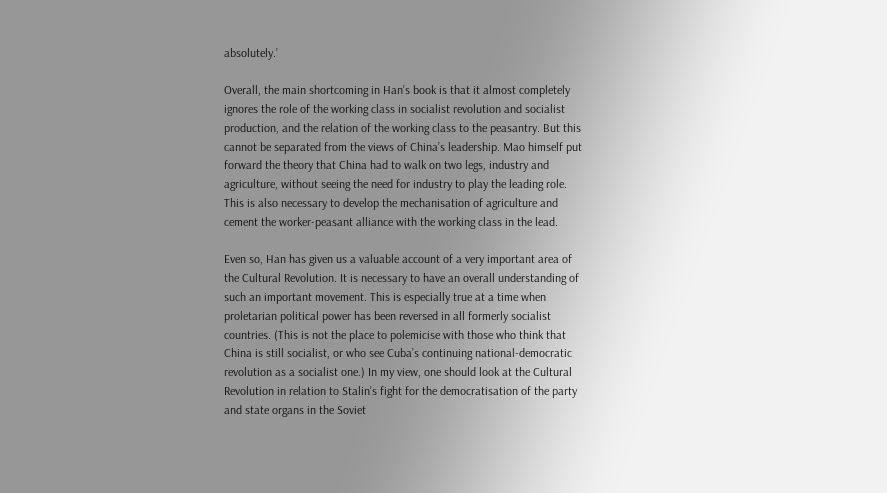absolutely.’

Overall, the main shortcoming in Han’s book is that it almost completely ignores the role of the working class in socialist revolution and socialist production, and the relation of the working class to the peasantry. But this cannot be separated from the views of China’s leadership. Mao himself put forward the theory that China had to walk on two legs, industry and agriculture, without seeing the need for industry to play the leading role. This is also necessary to develop the mechanisation of agriculture and cement the worker-peasant alliance with the working class in the lead.

Even so, Han has given us a valuable account of a very important area of the Cultural Revolution. It is necessary to have an overall understanding of such an important movement. This is especially true at a time when proletarian political power has been reversed in all formerly socialist countries. (This is not the place to polemicise with those who think that China is still socialist, or who see Cuba’s continuing national-democratic revolution as a socialist one.) In my view, one should look at the Cultural Revolution in relation to Stalin’s fight for the democratisation of the party and state organs in the Soviet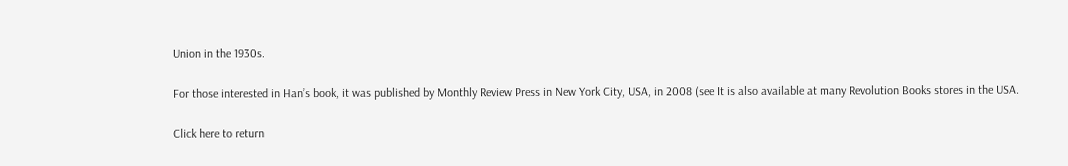Union in the 1930s.

For those interested in Han’s book, it was published by Monthly Review Press in New York City, USA, in 2008 (see It is also available at many Revolution Books stores in the USA.

Click here to return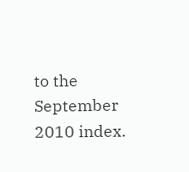to the September 2010 index.